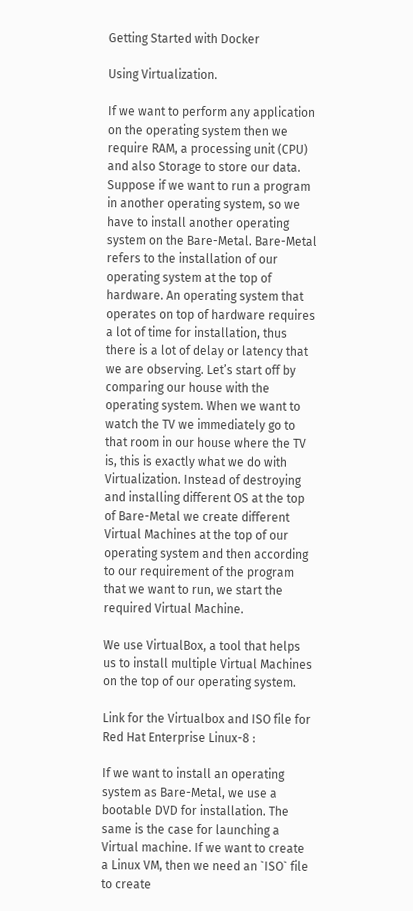Getting Started with Docker

Using Virtualization.

If we want to perform any application on the operating system then we require RAM, a processing unit (CPU) and also Storage to store our data. Suppose if we want to run a program in another operating system, so we have to install another operating system on the Bare-Metal. Bare-Metal refers to the installation of our operating system at the top of hardware. An operating system that operates on top of hardware requires a lot of time for installation, thus there is a lot of delay or latency that we are observing. Let’s start off by comparing our house with the operating system. When we want to watch the TV we immediately go to that room in our house where the TV is, this is exactly what we do with Virtualization. Instead of destroying and installing different OS at the top of Bare-Metal we create different Virtual Machines at the top of our operating system and then according to our requirement of the program that we want to run, we start the required Virtual Machine.

We use VirtualBox, a tool that helps us to install multiple Virtual Machines on the top of our operating system.

Link for the Virtualbox and ISO file for Red Hat Enterprise Linux-8 :

If we want to install an operating system as Bare-Metal, we use a bootable DVD for installation. The same is the case for launching a Virtual machine. If we want to create a Linux VM, then we need an `ISO` file to create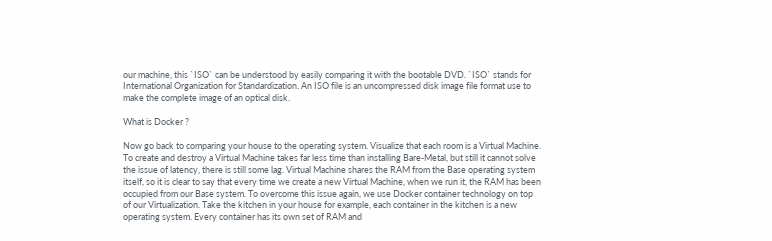our machine, this `ISO` can be understood by easily comparing it with the bootable DVD. `ISO` stands for International Organization for Standardization. An ISO file is an uncompressed disk image file format use to make the complete image of an optical disk.

What is Docker ?

Now go back to comparing your house to the operating system. Visualize that each room is a Virtual Machine. To create and destroy a Virtual Machine takes far less time than installing Bare-Metal, but still it cannot solve the issue of latency, there is still some lag. Virtual Machine shares the RAM from the Base operating system itself, so it is clear to say that every time we create a new Virtual Machine, when we run it, the RAM has been occupied from our Base system. To overcome this issue again, we use Docker container technology on top of our Virtualization. Take the kitchen in your house for example, each container in the kitchen is a new operating system. Every container has its own set of RAM and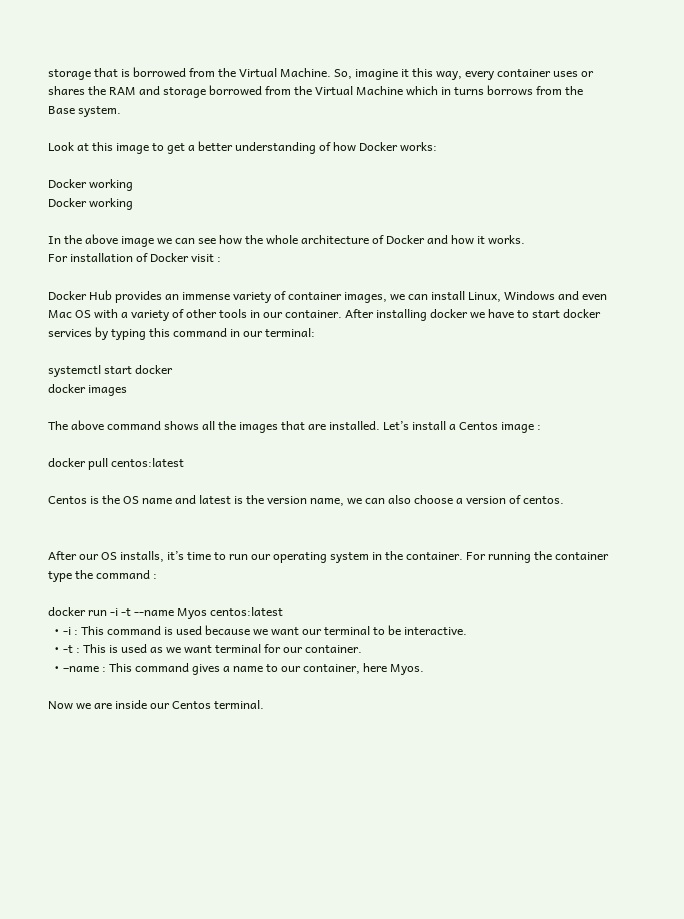storage that is borrowed from the Virtual Machine. So, imagine it this way, every container uses or shares the RAM and storage borrowed from the Virtual Machine which in turns borrows from the Base system.

Look at this image to get a better understanding of how Docker works:

Docker working
Docker working

In the above image we can see how the whole architecture of Docker and how it works.
For installation of Docker visit :

Docker Hub provides an immense variety of container images, we can install Linux, Windows and even Mac OS with a variety of other tools in our container. After installing docker we have to start docker services by typing this command in our terminal:

systemctl start docker
docker images

The above command shows all the images that are installed. Let’s install a Centos image :

docker pull centos:latest

Centos is the OS name and latest is the version name, we can also choose a version of centos.


After our OS installs, it’s time to run our operating system in the container. For running the container type the command :

docker run -i -t --name Myos centos:latest
  • -i : This command is used because we want our terminal to be interactive.
  • -t : This is used as we want terminal for our container.
  • –name : This command gives a name to our container, here Myos.

Now we are inside our Centos terminal.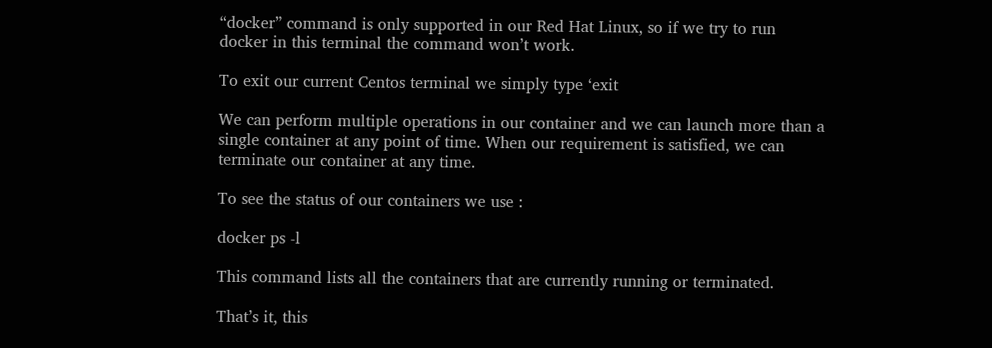“docker” command is only supported in our Red Hat Linux, so if we try to run docker in this terminal the command won’t work.

To exit our current Centos terminal we simply type ‘exit

We can perform multiple operations in our container and we can launch more than a single container at any point of time. When our requirement is satisfied, we can terminate our container at any time.

To see the status of our containers we use :

docker ps -l

This command lists all the containers that are currently running or terminated.

That’s it, this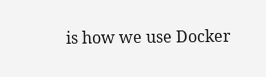is how we use Docker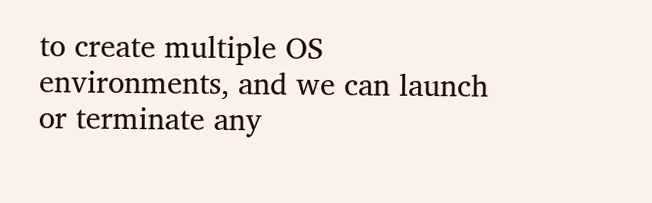to create multiple OS environments, and we can launch or terminate any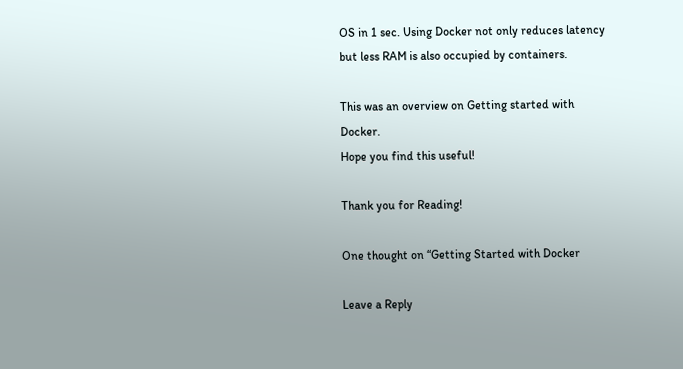OS in 1 sec. Using Docker not only reduces latency but less RAM is also occupied by containers.

This was an overview on Getting started with Docker.
Hope you find this useful!

Thank you for Reading!

One thought on “Getting Started with Docker

Leave a Reply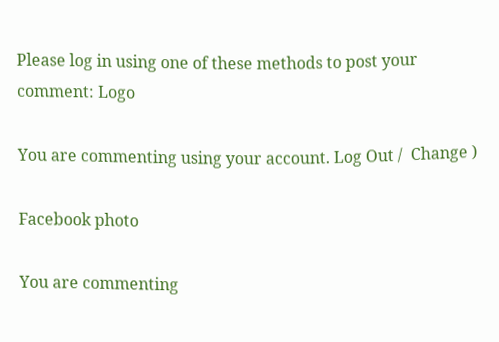Please log in using one of these methods to post your comment: Logo

You are commenting using your account. Log Out /  Change )

Facebook photo

You are commenting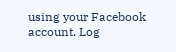using your Facebook account. Log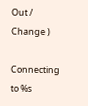Out /  Change )

Connecting to %s